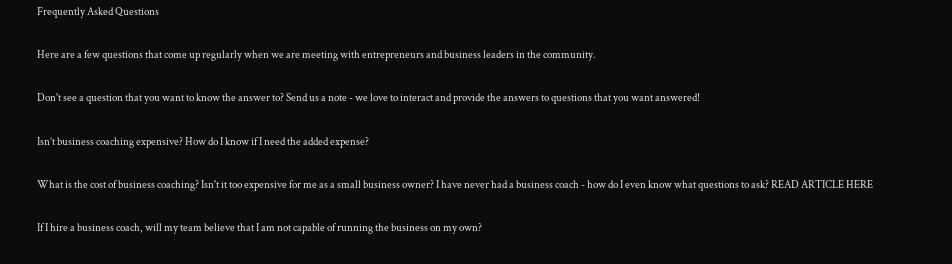Frequently Asked Questions

Here are a few questions that come up regularly when we are meeting with entrepreneurs and business leaders in the community.

Don't see a question that you want to know the answer to? Send us a note - we love to interact and provide the answers to questions that you want answered!

Isn’t business coaching expensive? How do I know if I need the added expense?

What is the cost of business coaching? Isn't it too expensive for me as a small business owner? I have never had a business coach - how do I even know what questions to ask? READ ARTICLE HERE

If I hire a business coach, will my team believe that I am not capable of running the business on my own?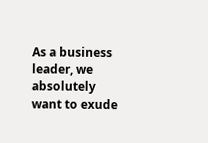As a business leader, we absolutely want to exude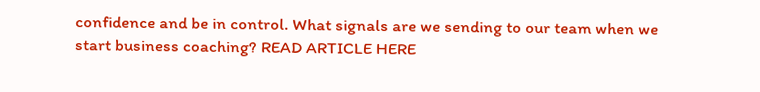confidence and be in control. What signals are we sending to our team when we start business coaching? READ ARTICLE HERE